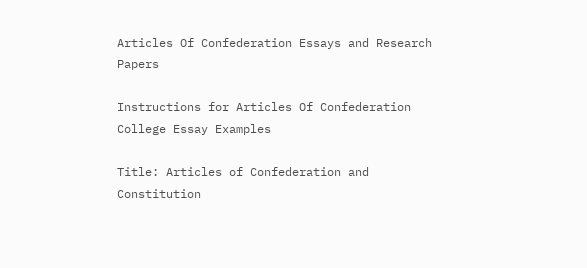Articles Of Confederation Essays and Research Papers

Instructions for Articles Of Confederation College Essay Examples

Title: Articles of Confederation and Constitution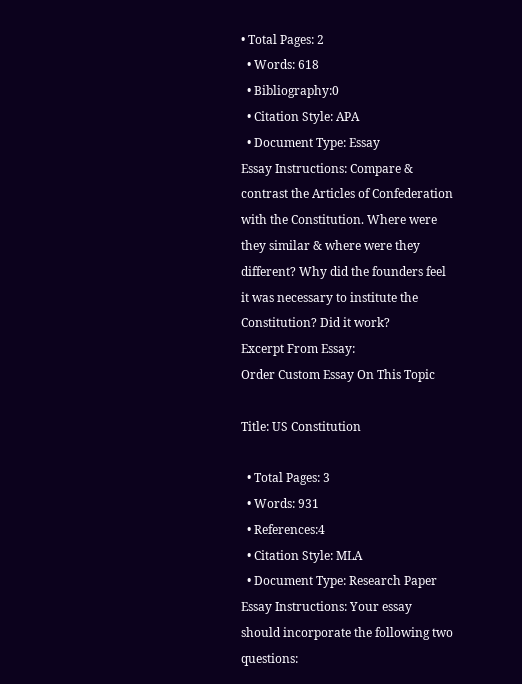• Total Pages: 2
  • Words: 618
  • Bibliography:0
  • Citation Style: APA
  • Document Type: Essay
Essay Instructions: Compare & contrast the Articles of Confederation with the Constitution. Where were they similar & where were they different? Why did the founders feel it was necessary to institute the Constitution? Did it work?
Excerpt From Essay:
Order Custom Essay On This Topic

Title: US Constitution

  • Total Pages: 3
  • Words: 931
  • References:4
  • Citation Style: MLA
  • Document Type: Research Paper
Essay Instructions: Your essay should incorporate the following two questions: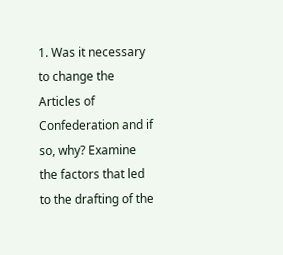1. Was it necessary to change the Articles of Confederation and if so, why? Examine the factors that led to the drafting of the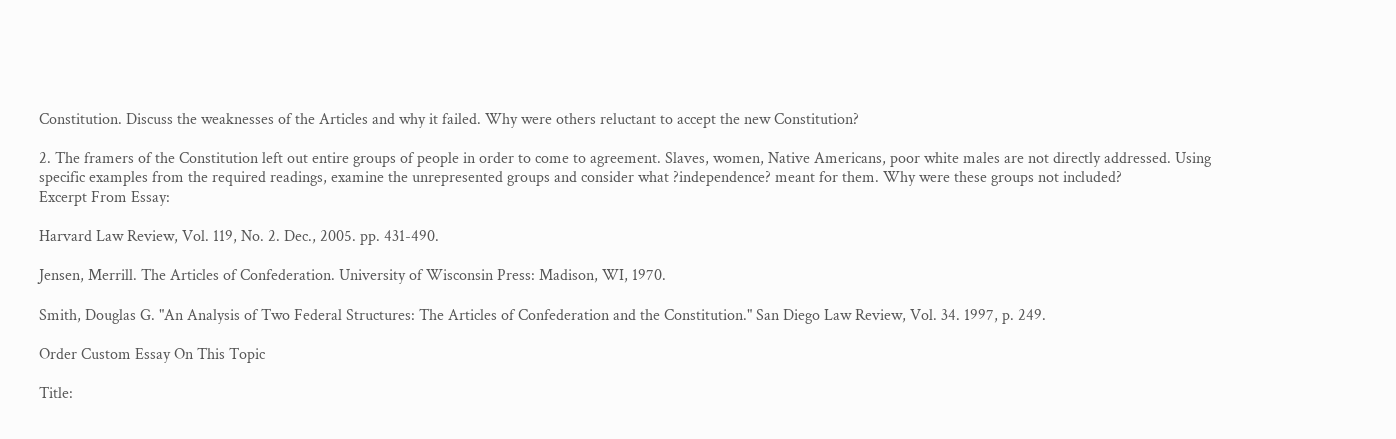Constitution. Discuss the weaknesses of the Articles and why it failed. Why were others reluctant to accept the new Constitution?

2. The framers of the Constitution left out entire groups of people in order to come to agreement. Slaves, women, Native Americans, poor white males are not directly addressed. Using specific examples from the required readings, examine the unrepresented groups and consider what ?independence? meant for them. Why were these groups not included?
Excerpt From Essay:

Harvard Law Review, Vol. 119, No. 2. Dec., 2005. pp. 431-490.

Jensen, Merrill. The Articles of Confederation. University of Wisconsin Press: Madison, WI, 1970.

Smith, Douglas G. "An Analysis of Two Federal Structures: The Articles of Confederation and the Constitution." San Diego Law Review, Vol. 34. 1997, p. 249.

Order Custom Essay On This Topic

Title: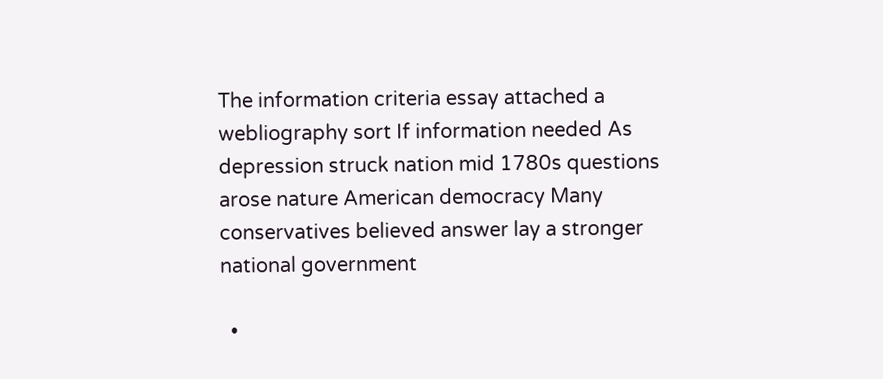The information criteria essay attached a webliography sort If information needed As depression struck nation mid 1780s questions arose nature American democracy Many conservatives believed answer lay a stronger national government

  •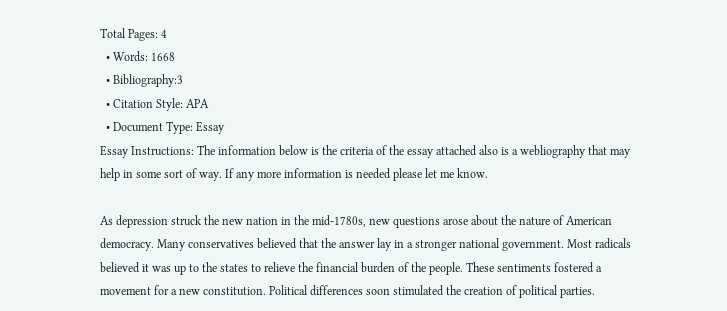Total Pages: 4
  • Words: 1668
  • Bibliography:3
  • Citation Style: APA
  • Document Type: Essay
Essay Instructions: The information below is the criteria of the essay attached also is a webliography that may help in some sort of way. If any more information is needed please let me know.

As depression struck the new nation in the mid-1780s, new questions arose about the nature of American democracy. Many conservatives believed that the answer lay in a stronger national government. Most radicals believed it was up to the states to relieve the financial burden of the people. These sentiments fostered a movement for a new constitution. Political differences soon stimulated the creation of political parties.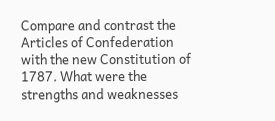Compare and contrast the Articles of Confederation with the new Constitution of 1787. What were the strengths and weaknesses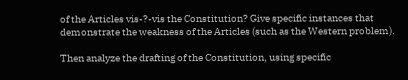of the Articles vis-?-vis the Constitution? Give specific instances that demonstrate the weakness of the Articles (such as the Western problem).

Then analyze the drafting of the Constitution, using specific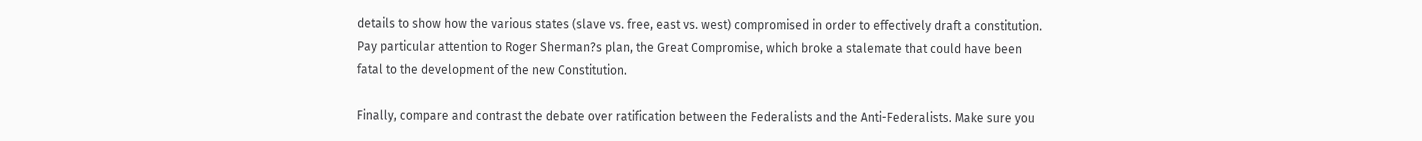details to show how the various states (slave vs. free, east vs. west) compromised in order to effectively draft a constitution. Pay particular attention to Roger Sherman?s plan, the Great Compromise, which broke a stalemate that could have been fatal to the development of the new Constitution.

Finally, compare and contrast the debate over ratification between the Federalists and the Anti-Federalists. Make sure you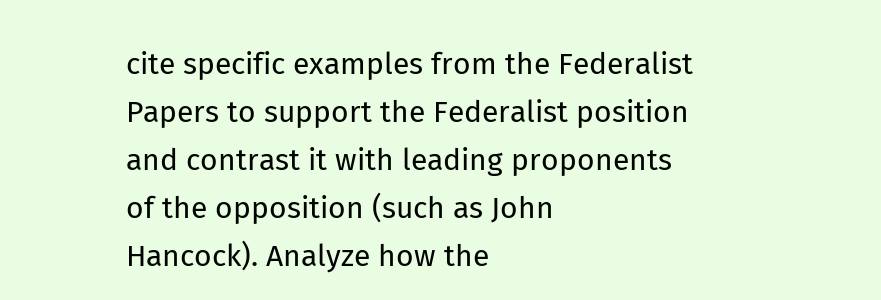cite specific examples from the Federalist Papers to support the Federalist position and contrast it with leading proponents of the opposition (such as John Hancock). Analyze how the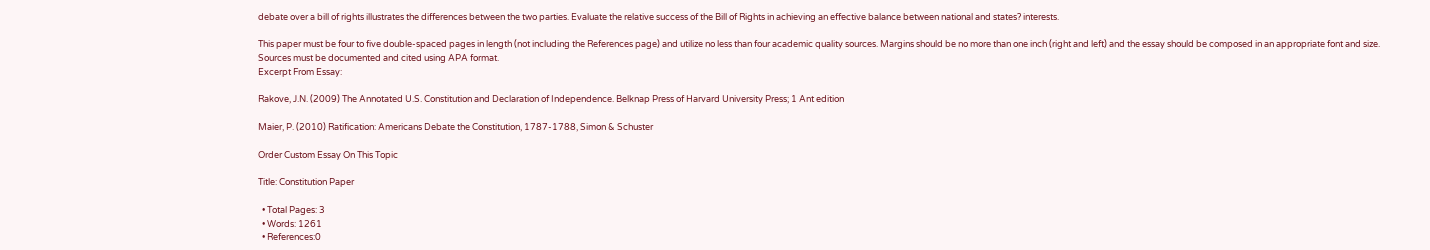debate over a bill of rights illustrates the differences between the two parties. Evaluate the relative success of the Bill of Rights in achieving an effective balance between national and states? interests.

This paper must be four to five double-spaced pages in length (not including the References page) and utilize no less than four academic quality sources. Margins should be no more than one inch (right and left) and the essay should be composed in an appropriate font and size. Sources must be documented and cited using APA format.
Excerpt From Essay:

Rakove, J.N. (2009) The Annotated U.S. Constitution and Declaration of Independence. Belknap Press of Harvard University Press; 1 Ant edition

Maier, P. (2010) Ratification: Americans Debate the Constitution, 1787-1788, Simon & Schuster

Order Custom Essay On This Topic

Title: Constitution Paper

  • Total Pages: 3
  • Words: 1261
  • References:0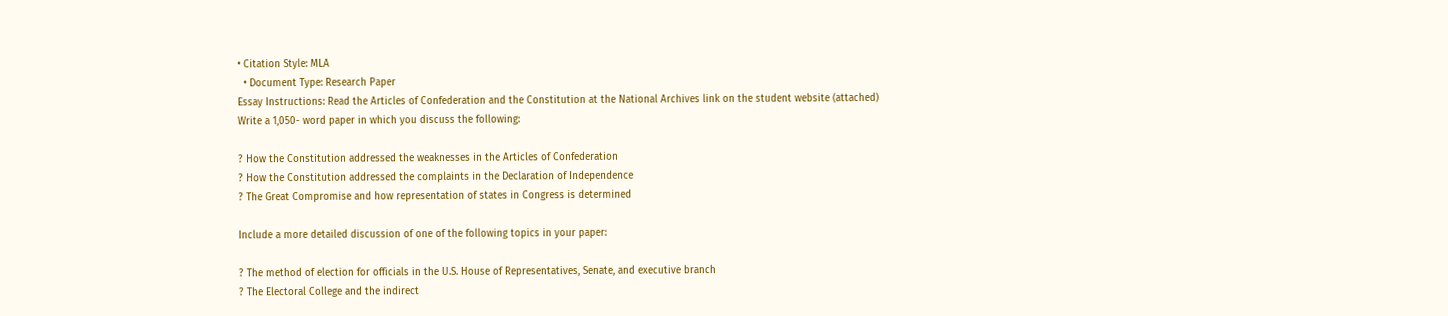• Citation Style: MLA
  • Document Type: Research Paper
Essay Instructions: Read the Articles of Confederation and the Constitution at the National Archives link on the student website (attached)
Write a 1,050- word paper in which you discuss the following:

? How the Constitution addressed the weaknesses in the Articles of Confederation
? How the Constitution addressed the complaints in the Declaration of Independence
? The Great Compromise and how representation of states in Congress is determined

Include a more detailed discussion of one of the following topics in your paper:

? The method of election for officials in the U.S. House of Representatives, Senate, and executive branch
? The Electoral College and the indirect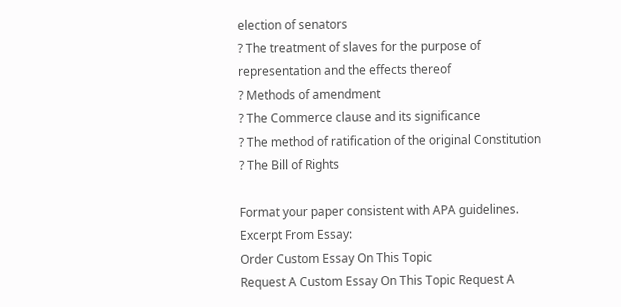election of senators
? The treatment of slaves for the purpose of representation and the effects thereof
? Methods of amendment
? The Commerce clause and its significance
? The method of ratification of the original Constitution
? The Bill of Rights

Format your paper consistent with APA guidelines.
Excerpt From Essay:
Order Custom Essay On This Topic
Request A Custom Essay On This Topic Request A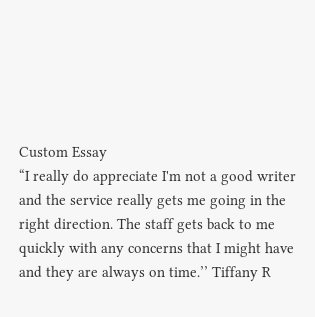Custom Essay
“I really do appreciate I'm not a good writer and the service really gets me going in the right direction. The staff gets back to me quickly with any concerns that I might have and they are always on time.’’ Tiffany R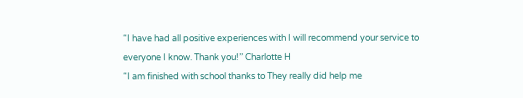“I have had all positive experiences with I will recommend your service to everyone I know. Thank you!’’ Charlotte H
“I am finished with school thanks to They really did help me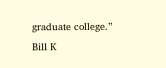graduate college.’’ Bill K